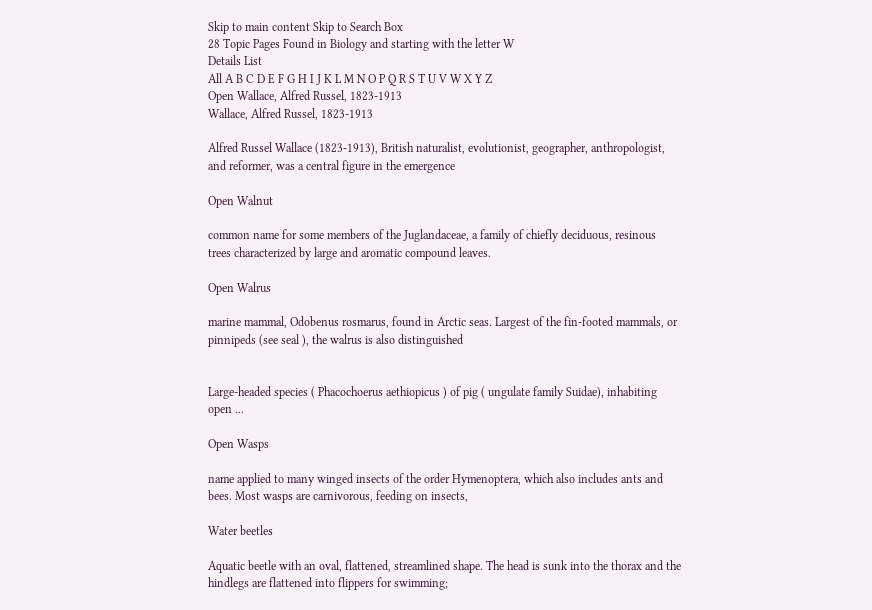Skip to main content Skip to Search Box
28 Topic Pages Found in Biology and starting with the letter W
Details List
All A B C D E F G H I J K L M N O P Q R S T U V W X Y Z
Open Wallace, Alfred Russel, 1823-1913
Wallace, Alfred Russel, 1823-1913

Alfred Russel Wallace (1823-1913), British naturalist, evolutionist, geographer, anthropologist, and reformer, was a central figure in the emergence

Open Walnut

common name for some members of the Juglandaceae, a family of chiefly deciduous, resinous trees characterized by large and aromatic compound leaves.

Open Walrus

marine mammal, Odobenus rosmarus, found in Arctic seas. Largest of the fin-footed mammals, or pinnipeds (see seal ), the walrus is also distinguished


Large-headed species ( Phacochoerus aethiopicus ) of pig ( ungulate family Suidae), inhabiting open ...

Open Wasps

name applied to many winged insects of the order Hymenoptera, which also includes ants and bees. Most wasps are carnivorous, feeding on insects,

Water beetles

Aquatic beetle with an oval, flattened, streamlined shape. The head is sunk into the thorax and the hindlegs are flattened into flippers for swimming;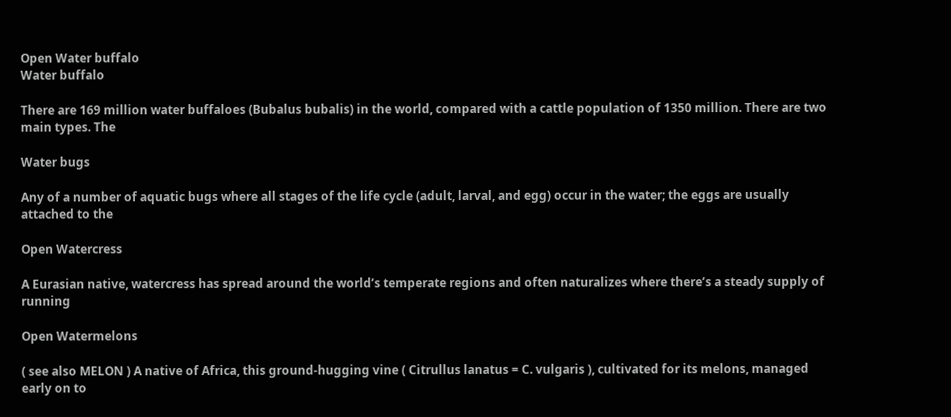Open Water buffalo
Water buffalo

There are 169 million water buffaloes (Bubalus bubalis) in the world, compared with a cattle population of 1350 million. There are two main types. The

Water bugs

Any of a number of aquatic bugs where all stages of the life cycle (adult, larval, and egg) occur in the water; the eggs are usually attached to the

Open Watercress

A Eurasian native, watercress has spread around the world’s temperate regions and often naturalizes where there’s a steady supply of running

Open Watermelons

( see also MELON ) A native of Africa, this ground-hugging vine ( Citrullus lanatus = C. vulgaris ), cultivated for its melons, managed early on to